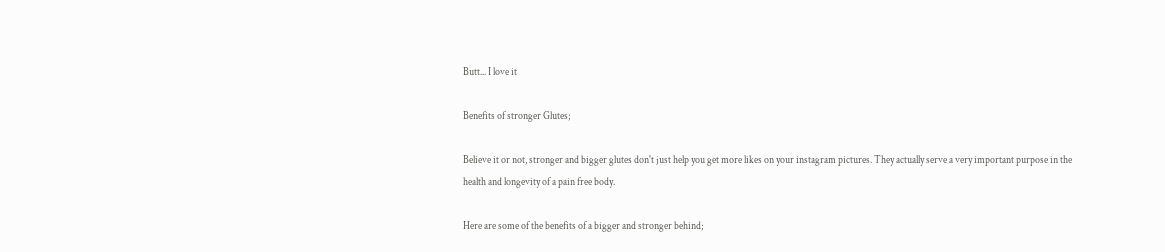Butt... I love it

Benefits of stronger Glutes;

Believe it or not, stronger and bigger glutes don't just help you get more likes on your instagram pictures. They actually serve a very important purpose in the health and longevity of a pain free body.

Here are some of the benefits of a bigger and stronger behind;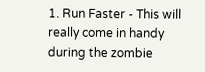1. Run Faster - This will really come in handy during the zombie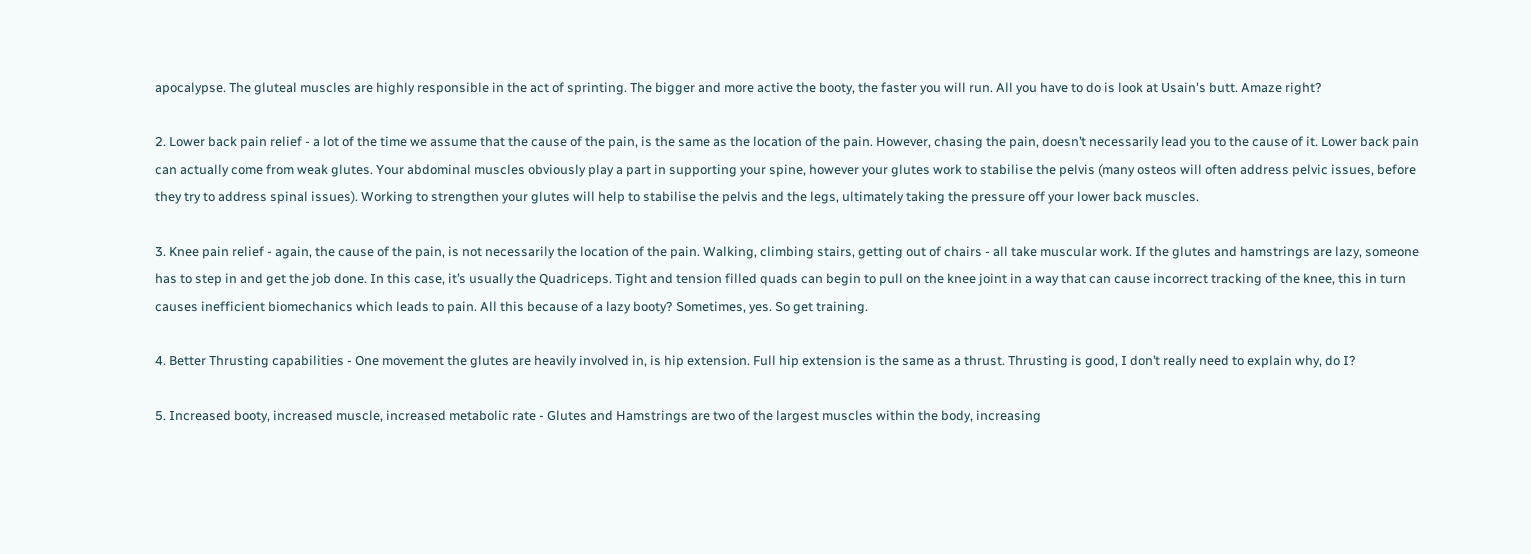apocalypse. The gluteal muscles are highly responsible in the act of sprinting. The bigger and more active the booty, the faster you will run. All you have to do is look at Usain's butt. Amaze right?

2. Lower back pain relief - a lot of the time we assume that the cause of the pain, is the same as the location of the pain. However, chasing the pain, doesn’t necessarily lead you to the cause of it. Lower back pain can actually come from weak glutes. Your abdominal muscles obviously play a part in supporting your spine, however your glutes work to stabilise the pelvis (many osteos will often address pelvic issues, before they try to address spinal issues). Working to strengthen your glutes will help to stabilise the pelvis and the legs, ultimately taking the pressure off your lower back muscles.

3. Knee pain relief - again, the cause of the pain, is not necessarily the location of the pain. Walking, climbing stairs, getting out of chairs - all take muscular work. If the glutes and hamstrings are lazy, someone has to step in and get the job done. In this case, it’s usually the Quadriceps. Tight and tension filled quads can begin to pull on the knee joint in a way that can cause incorrect tracking of the knee, this in turn causes inefficient biomechanics which leads to pain. All this because of a lazy booty? Sometimes, yes. So get training.

4. Better Thrusting capabilities - One movement the glutes are heavily involved in, is hip extension. Full hip extension is the same as a thrust. Thrusting is good, I don’t really need to explain why, do I?

5. Increased booty, increased muscle, increased metabolic rate - Glutes and Hamstrings are two of the largest muscles within the body, increasing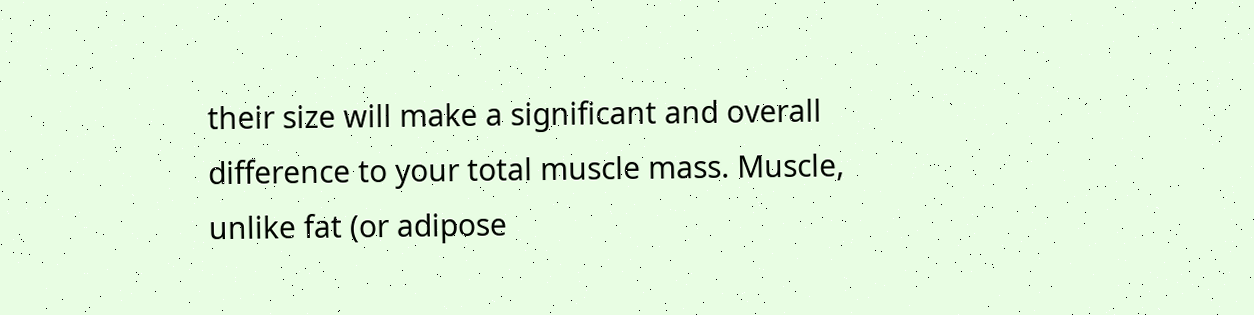their size will make a significant and overall difference to your total muscle mass. Muscle, unlike fat (or adipose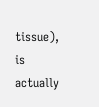tissue), is actually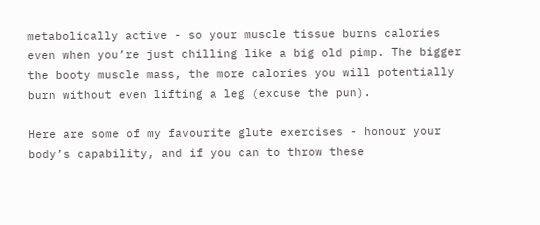metabolically active - so your muscle tissue burns calories even when you’re just chilling like a big old pimp. The bigger the booty muscle mass, the more calories you will potentially burn without even lifting a leg (excuse the pun).

Here are some of my favourite glute exercises - honour your body’s capability, and if you can to throw these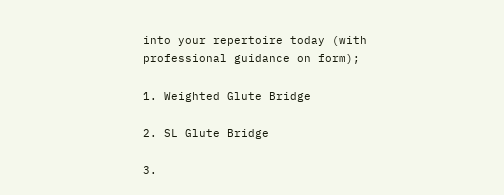into your repertoire today (with professional guidance on form);

1. Weighted Glute Bridge

2. SL Glute Bridge

3.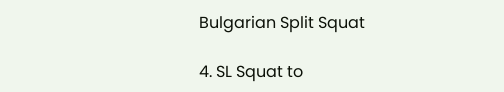Bulgarian Split Squat

4. SL Squat to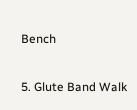Bench

5. Glute Band Walk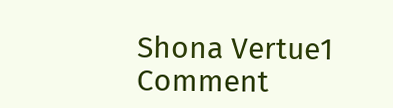Shona Vertue1 Comment